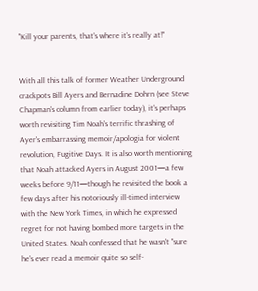"Kill your parents, that's where it's really at!"


With all this talk of former Weather Underground crackpots Bill Ayers and Bernadine Dohrn (see Steve Chapman's column from earlier today), it's perhaps worth revisiting Tim Noah's terrific thrashing of Ayer's embarrassing memoir/apologia for violent revolution, Fugitive Days. It is also worth mentioning that Noah attacked Ayers in August 2001—a few weeks before 9/11—though he revisited the book a few days after his notoriously ill-timed interview with the New York Times, in which he expressed regret for not having bombed more targets in the United States. Noah confessed that he wasn't "sure he's ever read a memoir quite so self-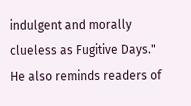indulgent and morally clueless as Fugitive Days." He also reminds readers of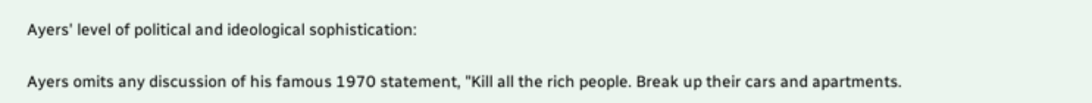Ayers' level of political and ideological sophistication:

Ayers omits any discussion of his famous 1970 statement, "Kill all the rich people. Break up their cars and apartments.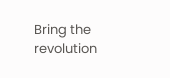Bring the revolution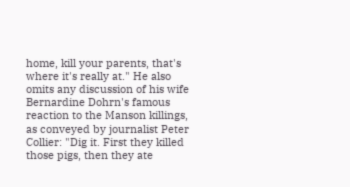home, kill your parents, that's where it's really at." He also omits any discussion of his wife Bernardine Dohrn's famous reaction to the Manson killings, as conveyed by journalist Peter Collier: "Dig it. First they killed those pigs, then they ate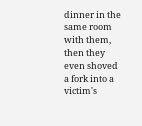dinner in the same room with them, then they even shoved a fork into a victim's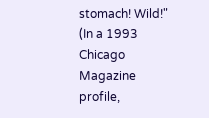stomach! Wild!" (In a 1993 Chicago Magazine profile,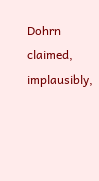Dohrn claimed, implausibly,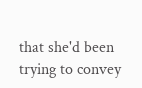that she'd been trying to convey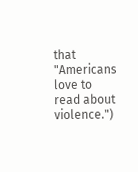that "Americans love to read about violence.")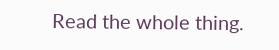Read the whole thing.